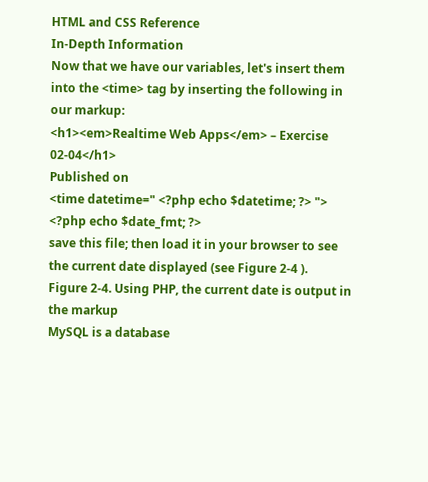HTML and CSS Reference
In-Depth Information
Now that we have our variables, let's insert them into the <time> tag by inserting the following in our markup:
<h1><em>Realtime Web Apps</em> – Exercise 02-04</h1>
Published on
<time datetime=" <?php echo $datetime; ?> ">
<?php echo $date_fmt; ?>
save this file; then load it in your browser to see the current date displayed (see Figure 2-4 ).
Figure 2-4. Using PHP, the current date is output in the markup
MySQL is a database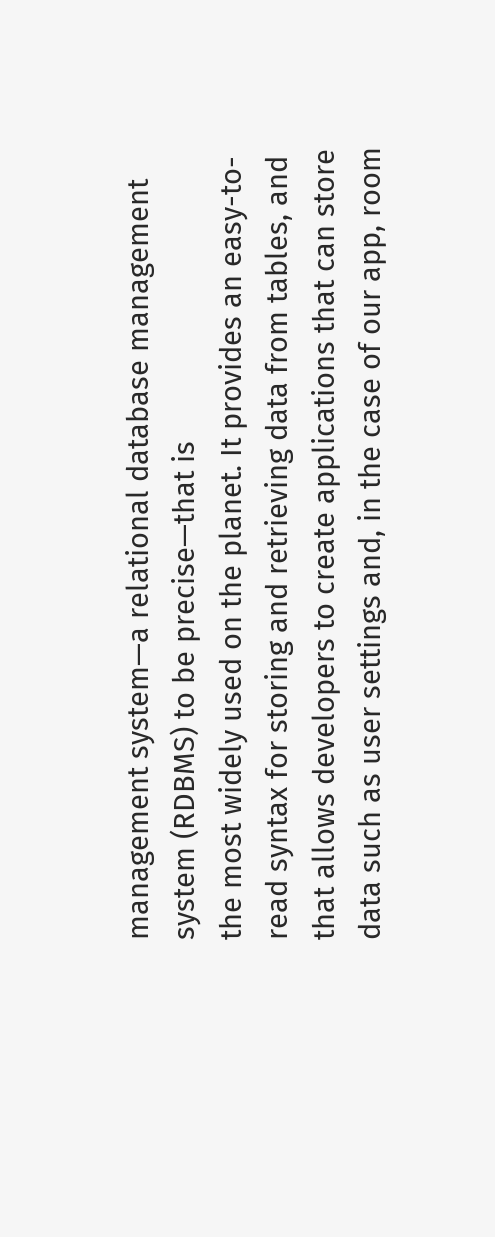management system—a relational database management system (RDBMS) to be precise—that is
the most widely used on the planet. It provides an easy-to-read syntax for storing and retrieving data from tables, and
that allows developers to create applications that can store data such as user settings and, in the case of our app, room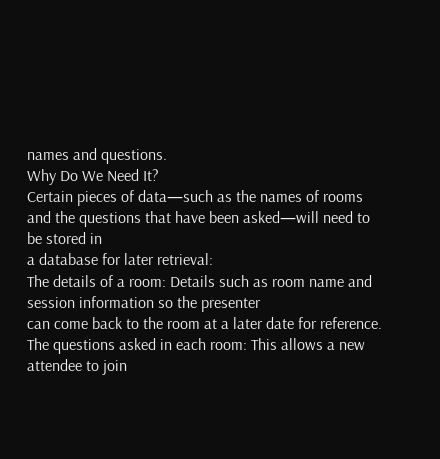names and questions.
Why Do We Need It?
Certain pieces of data—such as the names of rooms and the questions that have been asked—will need to be stored in
a database for later retrieval:
The details of a room: Details such as room name and session information so the presenter
can come back to the room at a later date for reference.
The questions asked in each room: This allows a new attendee to join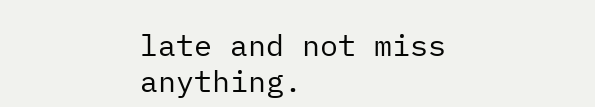late and not miss anything.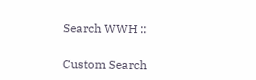Search WWH ::

Custom Search